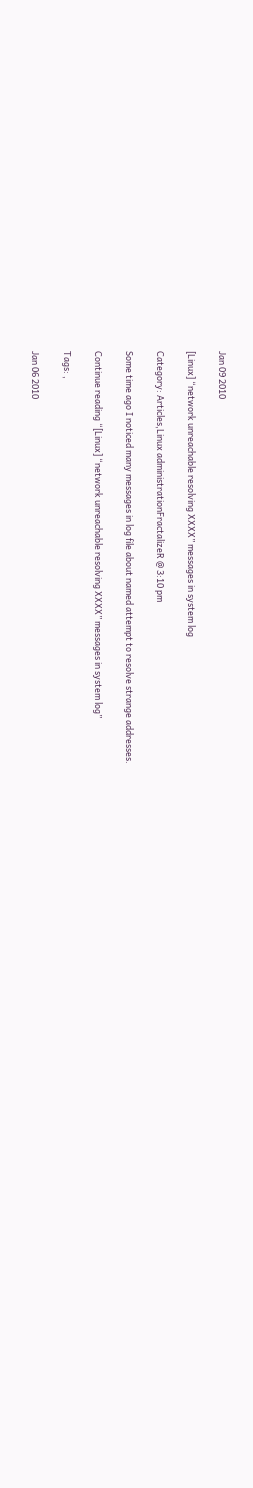Jan 09 2010

[Linux] “network unreachable resolving XXXX” messages in system log

Category: Articles,Linux administrationFractalizeR @ 3:10 pm

Some time ago I noticed many messages in log file about named attempt to resolve strange addresses.

Continue reading “[Linux] “network unreachable resolving XXXX” messages in system log”

Tags: ,

Jan 06 2010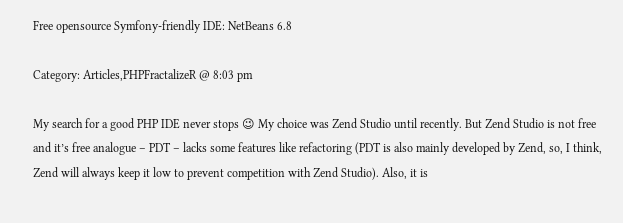Free opensource Symfony-friendly IDE: NetBeans 6.8

Category: Articles,PHPFractalizeR @ 8:03 pm

My search for a good PHP IDE never stops 😉 My choice was Zend Studio until recently. But Zend Studio is not free and it’s free analogue – PDT – lacks some features like refactoring (PDT is also mainly developed by Zend, so, I think, Zend will always keep it low to prevent competition with Zend Studio). Also, it is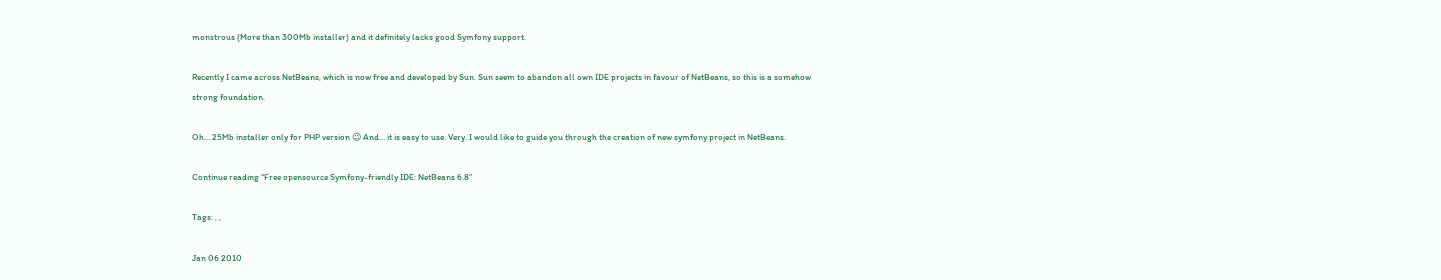monstrous (More than 300Mb installer) and it definitely lacks good Symfony support.

Recently I came across NetBeans, which is now free and developed by Sun. Sun seem to abandon all own IDE projects in favour of NetBeans, so this is a somehow strong foundation.

Oh… 25Mb installer only for PHP version 😉 And… it is easy to use. Very. I would like to guide you through the creation of new symfony project in NetBeans.

Continue reading “Free opensource Symfony-friendly IDE: NetBeans 6.8”

Tags: , ,

Jan 06 2010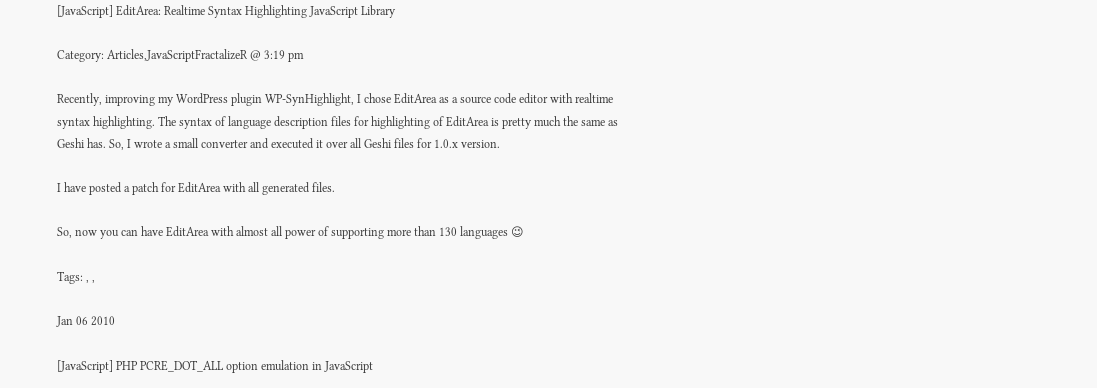[JavaScript] EditArea: Realtime Syntax Highlighting JavaScript Library

Category: Articles,JavaScriptFractalizeR @ 3:19 pm

Recently, improving my WordPress plugin WP-SynHighlight, I chose EditArea as a source code editor with realtime syntax highlighting. The syntax of language description files for highlighting of EditArea is pretty much the same as Geshi has. So, I wrote a small converter and executed it over all Geshi files for 1.0.x version.

I have posted a patch for EditArea with all generated files.

So, now you can have EditArea with almost all power of supporting more than 130 languages 😉

Tags: , ,

Jan 06 2010

[JavaScript] PHP PCRE_DOT_ALL option emulation in JavaScript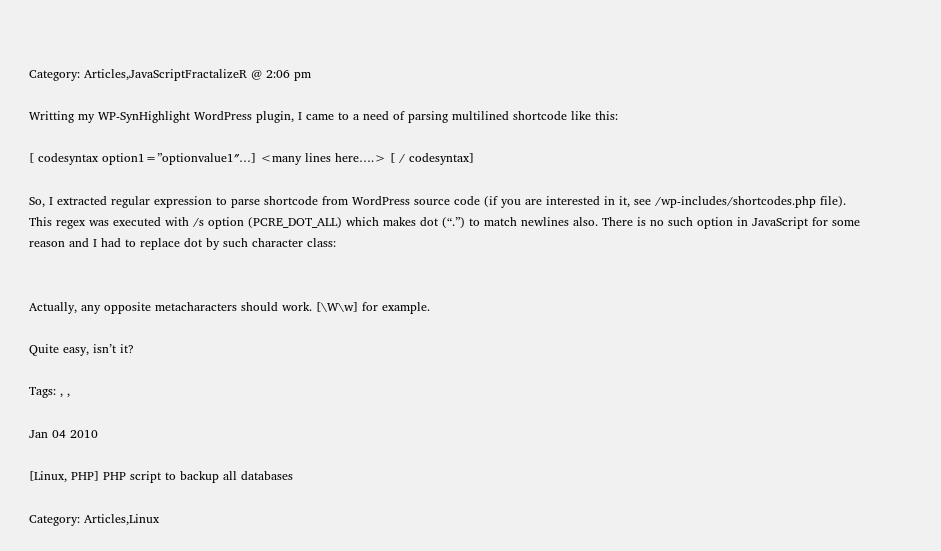Category: Articles,JavaScriptFractalizeR @ 2:06 pm

Writting my WP-SynHighlight WordPress plugin, I came to a need of parsing multilined shortcode like this:

[ codesyntax option1=”optionvalue1″…] <many lines here….> [ / codesyntax]

So, I extracted regular expression to parse shortcode from WordPress source code (if you are interested in it, see /wp-includes/shortcodes.php file). This regex was executed with /s option (PCRE_DOT_ALL) which makes dot (“.”) to match newlines also. There is no such option in JavaScript for some reason and I had to replace dot by such character class:


Actually, any opposite metacharacters should work. [\W\w] for example.

Quite easy, isn’t it?

Tags: , ,

Jan 04 2010

[Linux, PHP] PHP script to backup all databases

Category: Articles,Linux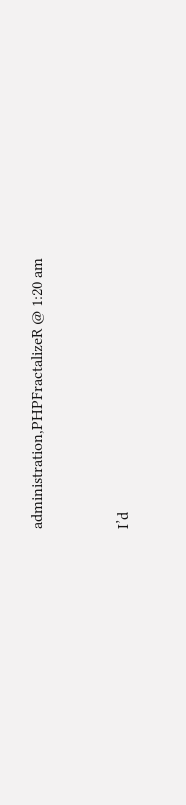administration,PHPFractalizeR @ 1:20 am


I’d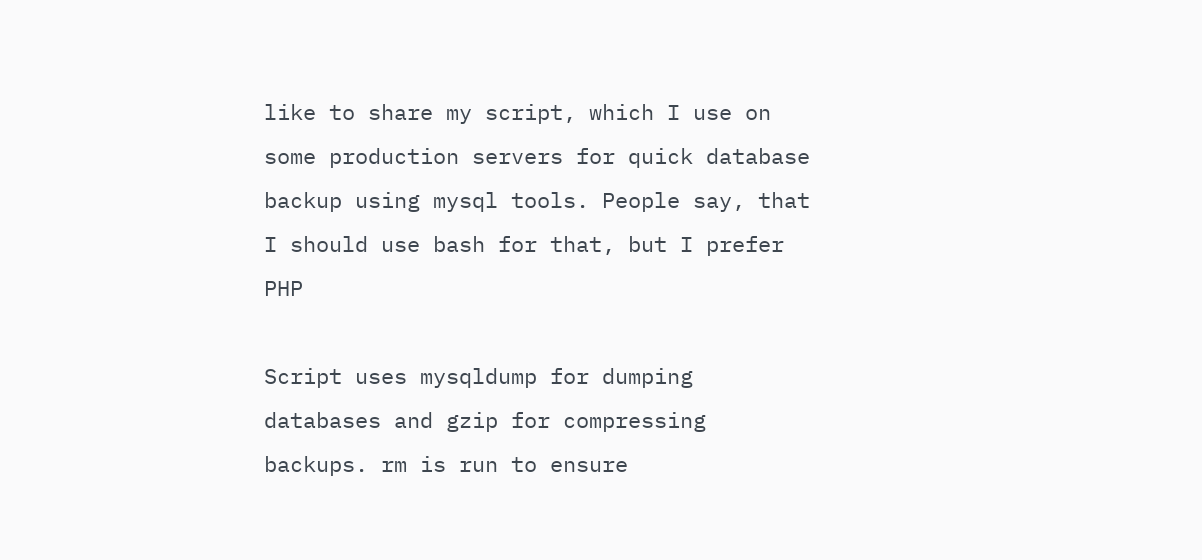like to share my script, which I use on some production servers for quick database backup using mysql tools. People say, that I should use bash for that, but I prefer PHP

Script uses mysqldump for dumping databases and gzip for compressing backups. rm is run to ensure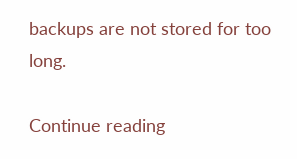backups are not stored for too long.

Continue reading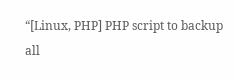“[Linux, PHP] PHP script to backup all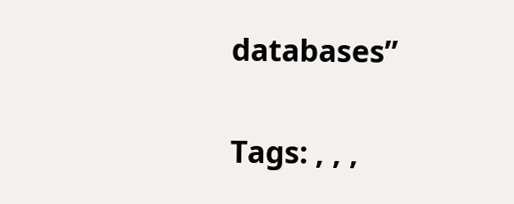databases”

Tags: , , ,